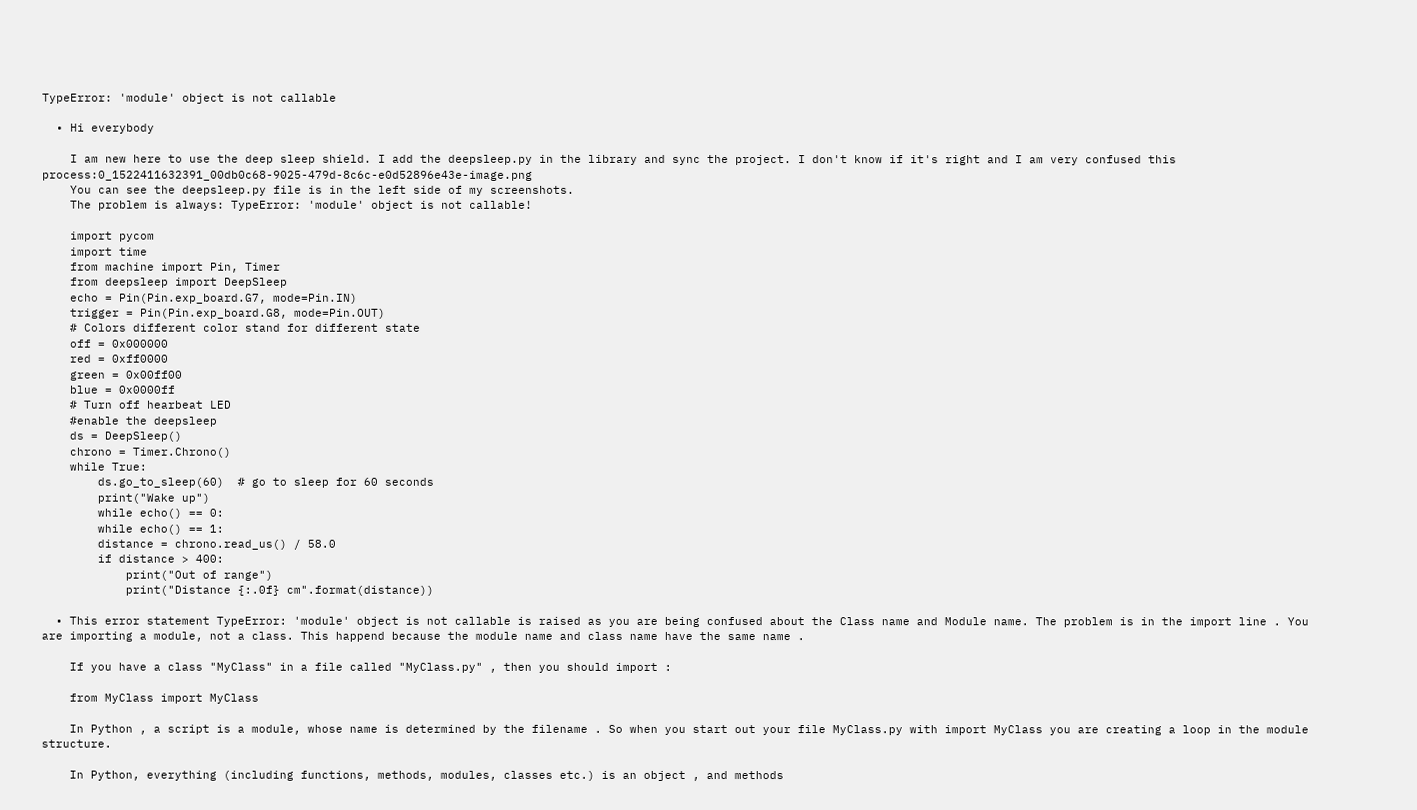TypeError: 'module' object is not callable

  • Hi everybody

    I am new here to use the deep sleep shield. I add the deepsleep.py in the library and sync the project. I don't know if it's right and I am very confused this process:0_1522411632391_00db0c68-9025-479d-8c6c-e0d52896e43e-image.png
    You can see the deepsleep.py file is in the left side of my screenshots.
    The problem is always: TypeError: 'module' object is not callable!

    import pycom
    import time
    from machine import Pin, Timer
    from deepsleep import DeepSleep
    echo = Pin(Pin.exp_board.G7, mode=Pin.IN)
    trigger = Pin(Pin.exp_board.G8, mode=Pin.OUT)
    # Colors different color stand for different state
    off = 0x000000
    red = 0xff0000
    green = 0x00ff00
    blue = 0x0000ff
    # Turn off hearbeat LED
    #enable the deepsleep
    ds = DeepSleep()
    chrono = Timer.Chrono()
    while True:
        ds.go_to_sleep(60)  # go to sleep for 60 seconds
        print("Wake up")
        while echo() == 0:
        while echo() == 1:
        distance = chrono.read_us() / 58.0
        if distance > 400:
            print("Out of range")
            print("Distance {:.0f} cm".format(distance))

  • This error statement TypeError: 'module' object is not callable is raised as you are being confused about the Class name and Module name. The problem is in the import line . You are importing a module, not a class. This happend because the module name and class name have the same name .

    If you have a class "MyClass" in a file called "MyClass.py" , then you should import :

    from MyClass import MyClass

    In Python , a script is a module, whose name is determined by the filename . So when you start out your file MyClass.py with import MyClass you are creating a loop in the module structure.

    In Python, everything (including functions, methods, modules, classes etc.) is an object , and methods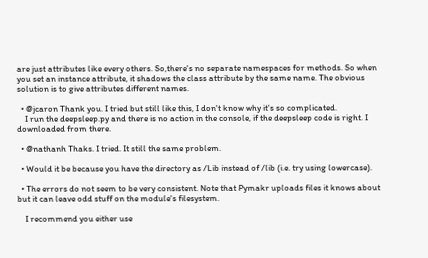are just attributes like every others. So,there's no separate namespaces for methods. So when you set an instance attribute, it shadows the class attribute by the same name. The obvious solution is to give attributes different names.

  • @jcaron Thank you. I tried but still like this, I don't know why it's so complicated.
    I run the deepsleep.py and there is no action in the console, if the deepsleep code is right. I downloaded from there.

  • @nathanh Thaks. I tried. It still the same problem.

  • Would it be because you have the directory as /Lib instead of /lib (i.e. try using lowercase).

  • The errors do not seem to be very consistent. Note that Pymakr uploads files it knows about but it can leave odd stuff on the module's filesystem.

    I recommend you either use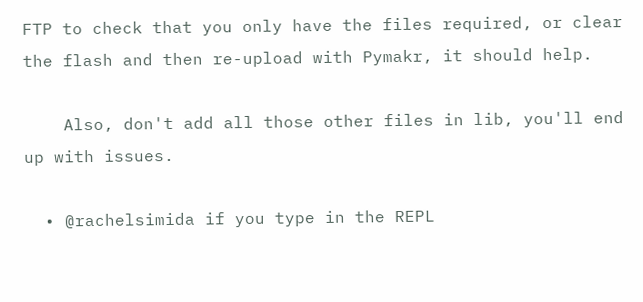FTP to check that you only have the files required, or clear the flash and then re-upload with Pymakr, it should help.

    Also, don't add all those other files in lib, you'll end up with issues.

  • @rachelsimida if you type in the REPL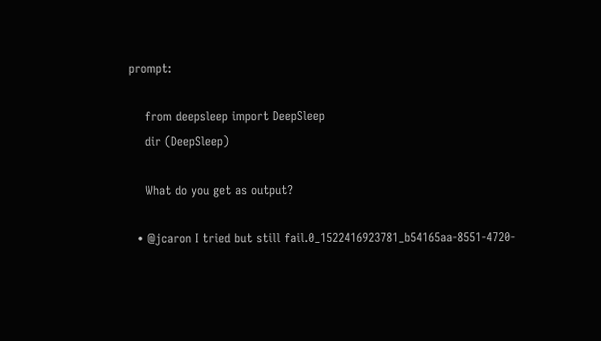prompt:

    from deepsleep import DeepSleep
    dir (DeepSleep)

    What do you get as output?

  • @jcaron I tried but still fail.0_1522416923781_b54165aa-8551-4720-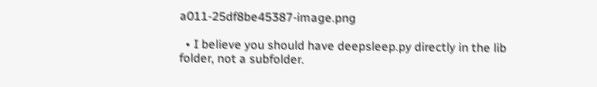a011-25df8be45387-image.png

  • I believe you should have deepsleep.py directly in the lib folder, not a subfolder.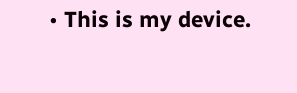• This is my device.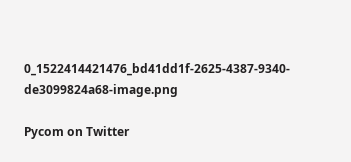0_1522414421476_bd41dd1f-2625-4387-9340-de3099824a68-image.png

Pycom on Twitter